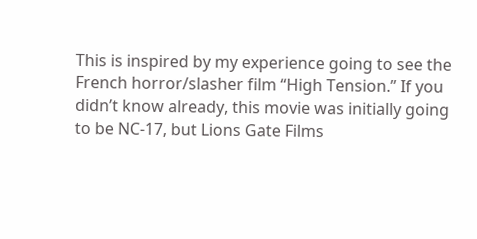This is inspired by my experience going to see the French horror/slasher film “High Tension.” If you didn’t know already, this movie was initially going to be NC-17, but Lions Gate Films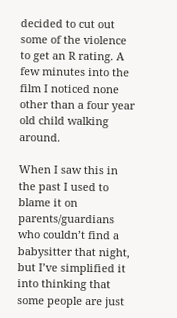decided to cut out some of the violence to get an R rating. A few minutes into the film I noticed none other than a four year old child walking around.

When I saw this in the past I used to blame it on parents/guardians who couldn’t find a babysitter that night, but I’ve simplified it into thinking that some people are just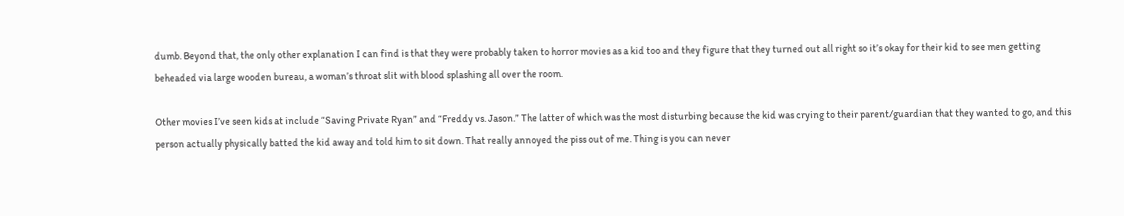dumb. Beyond that, the only other explanation I can find is that they were probably taken to horror movies as a kid too and they figure that they turned out all right so it’s okay for their kid to see men getting beheaded via large wooden bureau, a woman’s throat slit with blood splashing all over the room.

Other movies I’ve seen kids at include “Saving Private Ryan” and “Freddy vs. Jason.” The latter of which was the most disturbing because the kid was crying to their parent/guardian that they wanted to go, and this person actually physically batted the kid away and told him to sit down. That really annoyed the piss out of me. Thing is you can never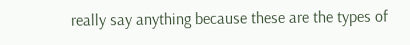really say anything because these are the types of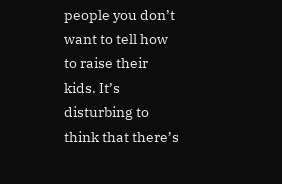people you don’t want to tell how to raise their kids. It’s disturbing to think that there’s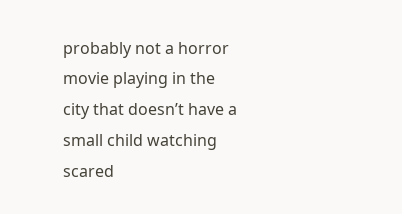probably not a horror movie playing in the city that doesn’t have a small child watching scared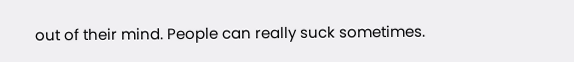out of their mind. People can really suck sometimes.